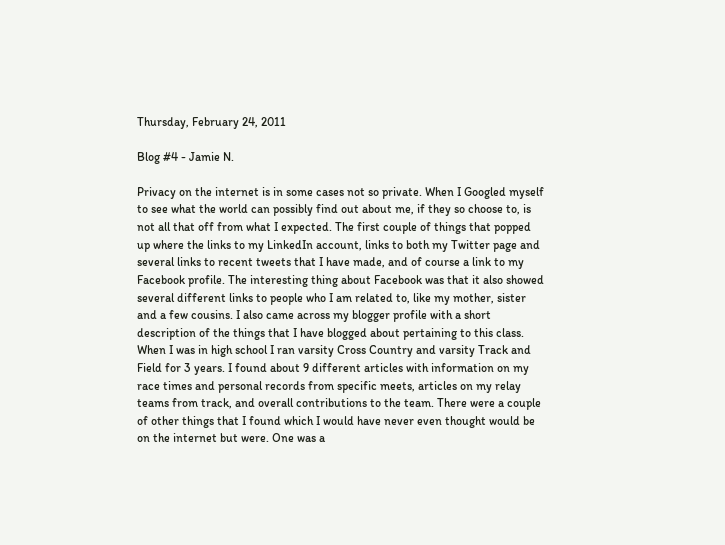Thursday, February 24, 2011

Blog #4 - Jamie N.

Privacy on the internet is in some cases not so private. When I Googled myself to see what the world can possibly find out about me, if they so choose to, is not all that off from what I expected. The first couple of things that popped up where the links to my LinkedIn account, links to both my Twitter page and several links to recent tweets that I have made, and of course a link to my Facebook profile. The interesting thing about Facebook was that it also showed several different links to people who I am related to, like my mother, sister and a few cousins. I also came across my blogger profile with a short description of the things that I have blogged about pertaining to this class. When I was in high school I ran varsity Cross Country and varsity Track and Field for 3 years. I found about 9 different articles with information on my race times and personal records from specific meets, articles on my relay teams from track, and overall contributions to the team. There were a couple of other things that I found which I would have never even thought would be on the internet but were. One was a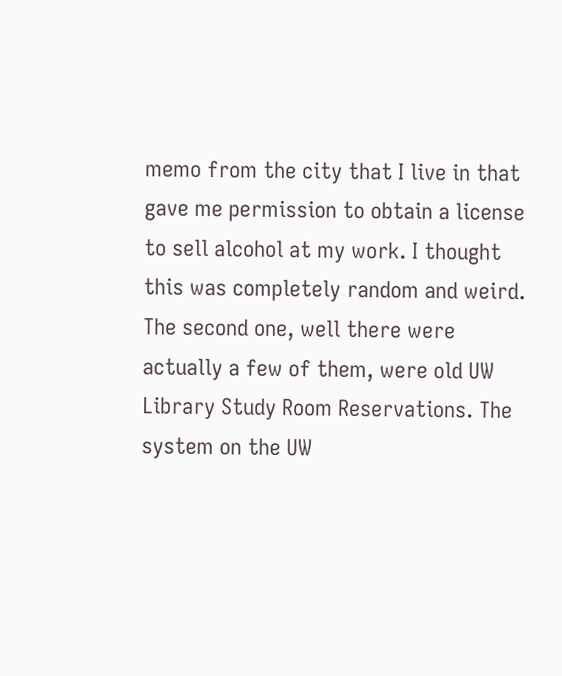memo from the city that I live in that gave me permission to obtain a license to sell alcohol at my work. I thought this was completely random and weird. The second one, well there were actually a few of them, were old UW Library Study Room Reservations. The system on the UW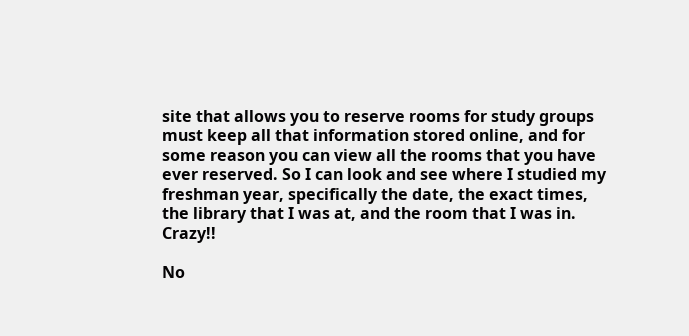site that allows you to reserve rooms for study groups must keep all that information stored online, and for some reason you can view all the rooms that you have ever reserved. So I can look and see where I studied my freshman year, specifically the date, the exact times, the library that I was at, and the room that I was in. Crazy!!

No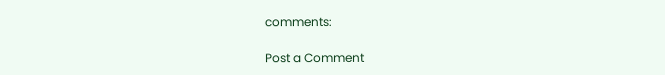comments:

Post a Comment